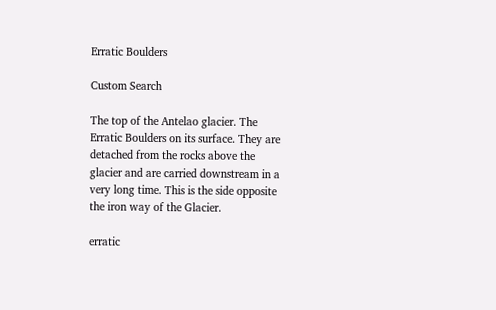Erratic Boulders

Custom Search

The top of the Antelao glacier. The Erratic Boulders on its surface. They are detached from the rocks above the glacier and are carried downstream in a very long time. This is the side opposite the iron way of the Glacier.

erratic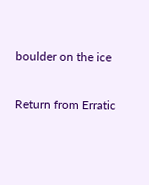boulder on the ice

Return from Erratic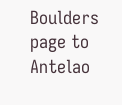Boulders page to Antelao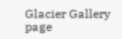Glacier Gallery page